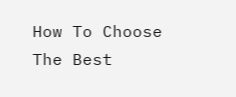How To Choose The Best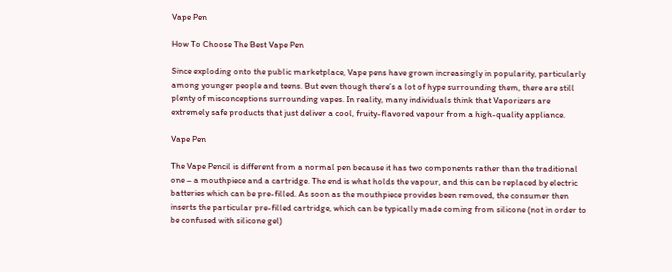Vape Pen

How To Choose The Best Vape Pen

Since exploding onto the public marketplace, Vape pens have grown increasingly in popularity, particularly among younger people and teens. But even though there’s a lot of hype surrounding them, there are still plenty of misconceptions surrounding vapes. In reality, many individuals think that Vaporizers are extremely safe products that just deliver a cool, fruity-flavored vapour from a high-quality appliance.

Vape Pen

The Vape Pencil is different from a normal pen because it has two components rather than the traditional one – a mouthpiece and a cartridge. The end is what holds the vapour, and this can be replaced by electric batteries which can be pre-filled. As soon as the mouthpiece provides been removed, the consumer then inserts the particular pre-filled cartridge, which can be typically made coming from silicone (not in order to be confused with silicone gel)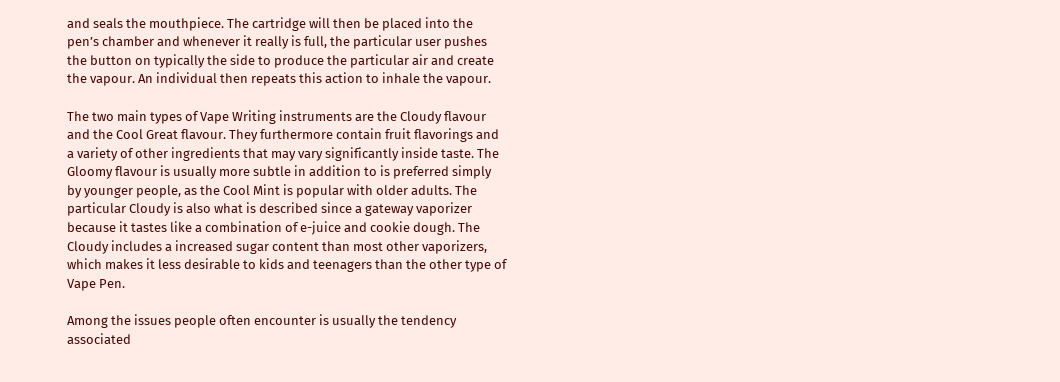and seals the mouthpiece. The cartridge will then be placed into the pen’s chamber and whenever it really is full, the particular user pushes the button on typically the side to produce the particular air and create the vapour. An individual then repeats this action to inhale the vapour.

The two main types of Vape Writing instruments are the Cloudy flavour and the Cool Great flavour. They furthermore contain fruit flavorings and a variety of other ingredients that may vary significantly inside taste. The Gloomy flavour is usually more subtle in addition to is preferred simply by younger people, as the Cool Mint is popular with older adults. The particular Cloudy is also what is described since a gateway vaporizer because it tastes like a combination of e-juice and cookie dough. The Cloudy includes a increased sugar content than most other vaporizers, which makes it less desirable to kids and teenagers than the other type of Vape Pen.

Among the issues people often encounter is usually the tendency associated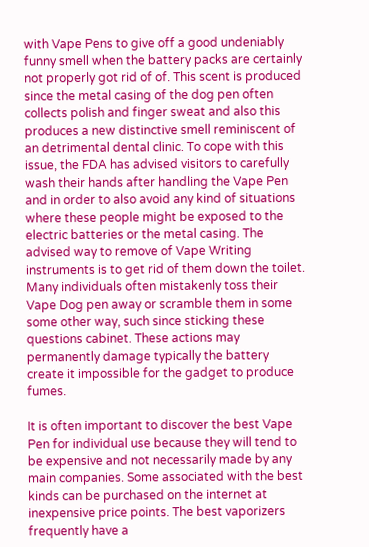with Vape Pens to give off a good undeniably funny smell when the battery packs are certainly not properly got rid of of. This scent is produced since the metal casing of the dog pen often collects polish and finger sweat and also this produces a new distinctive smell reminiscent of an detrimental dental clinic. To cope with this issue, the FDA has advised visitors to carefully wash their hands after handling the Vape Pen and in order to also avoid any kind of situations where these people might be exposed to the electric batteries or the metal casing. The advised way to remove of Vape Writing instruments is to get rid of them down the toilet. Many individuals often mistakenly toss their Vape Dog pen away or scramble them in some some other way, such since sticking these questions cabinet. These actions may permanently damage typically the battery create it impossible for the gadget to produce fumes.

It is often important to discover the best Vape Pen for individual use because they will tend to be expensive and not necessarily made by any main companies. Some associated with the best kinds can be purchased on the internet at inexpensive price points. The best vaporizers frequently have a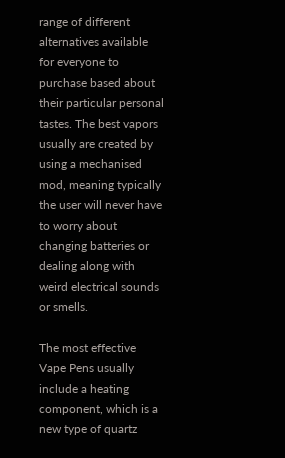range of different alternatives available for everyone to purchase based about their particular personal tastes. The best vapors usually are created by using a mechanised mod, meaning typically the user will never have to worry about changing batteries or dealing along with weird electrical sounds or smells.

The most effective Vape Pens usually include a heating component, which is a new type of quartz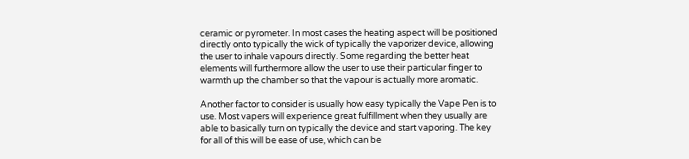ceramic or pyrometer. In most cases the heating aspect will be positioned directly onto typically the wick of typically the vaporizer device, allowing the user to inhale vapours directly. Some regarding the better heat elements will furthermore allow the user to use their particular finger to warmth up the chamber so that the vapour is actually more aromatic.

Another factor to consider is usually how easy typically the Vape Pen is to use. Most vapers will experience great fulfillment when they usually are able to basically turn on typically the device and start vaporing. The key for all of this will be ease of use, which can be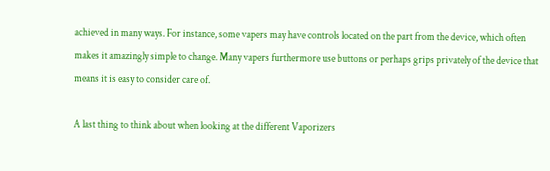achieved in many ways. For instance, some vapers may have controls located on the part from the device, which often makes it amazingly simple to change. Many vapers furthermore use buttons or perhaps grips privately of the device that means it is easy to consider care of.

A last thing to think about when looking at the different Vaporizers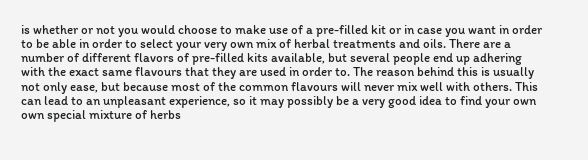is whether or not you would choose to make use of a pre-filled kit or in case you want in order to be able in order to select your very own mix of herbal treatments and oils. There are a number of different flavors of pre-filled kits available, but several people end up adhering with the exact same flavours that they are used in order to. The reason behind this is usually not only ease, but because most of the common flavours will never mix well with others. This can lead to an unpleasant experience, so it may possibly be a very good idea to find your own own special mixture of herbs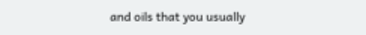and oils that you usually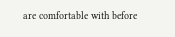are comfortable with before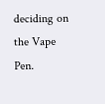deciding on the Vape Pen.